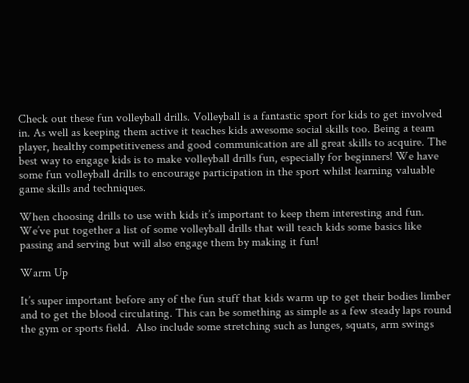Check out these fun volleyball drills. Volleyball is a fantastic sport for kids to get involved in. As well as keeping them active it teaches kids awesome social skills too. Being a team player, healthy competitiveness and good communication are all great skills to acquire. The best way to engage kids is to make volleyball drills fun, especially for beginners! We have some fun volleyball drills to encourage participation in the sport whilst learning valuable game skills and techniques.

When choosing drills to use with kids it’s important to keep them interesting and fun. We’ve put together a list of some volleyball drills that will teach kids some basics like passing and serving but will also engage them by making it fun!

Warm Up

It’s super important before any of the fun stuff that kids warm up to get their bodies limber and to get the blood circulating. This can be something as simple as a few steady laps round the gym or sports field.  Also include some stretching such as lunges, squats, arm swings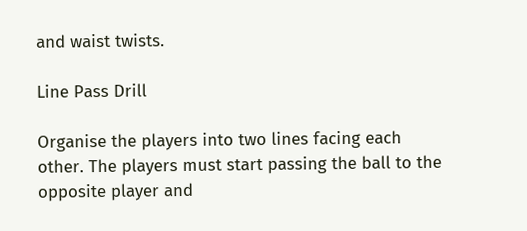and waist twists.

Line Pass Drill

Organise the players into two lines facing each other. The players must start passing the ball to the opposite player and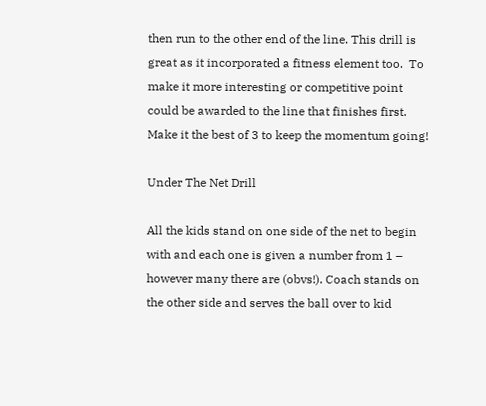then run to the other end of the line. This drill is great as it incorporated a fitness element too.  To make it more interesting or competitive point could be awarded to the line that finishes first. Make it the best of 3 to keep the momentum going!

Under The Net Drill

All the kids stand on one side of the net to begin with and each one is given a number from 1 – however many there are (obvs!). Coach stands on the other side and serves the ball over to kid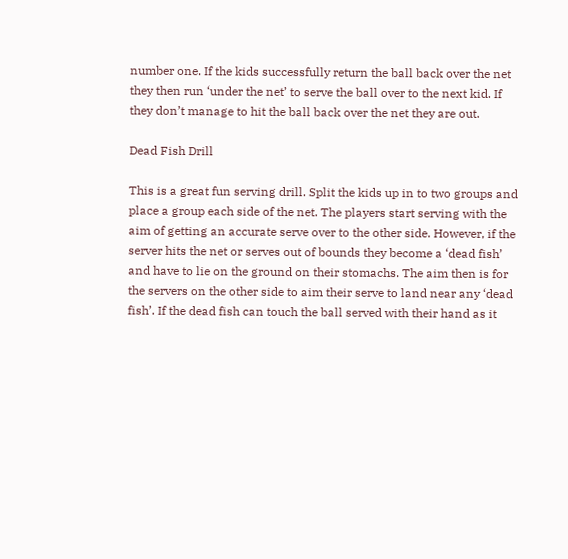number one. If the kids successfully return the ball back over the net they then run ‘under the net’ to serve the ball over to the next kid. If they don’t manage to hit the ball back over the net they are out.

Dead Fish Drill

This is a great fun serving drill. Split the kids up in to two groups and place a group each side of the net. The players start serving with the aim of getting an accurate serve over to the other side. However, if the server hits the net or serves out of bounds they become a ‘dead fish’ and have to lie on the ground on their stomachs. The aim then is for the servers on the other side to aim their serve to land near any ‘dead fish’. If the dead fish can touch the ball served with their hand as it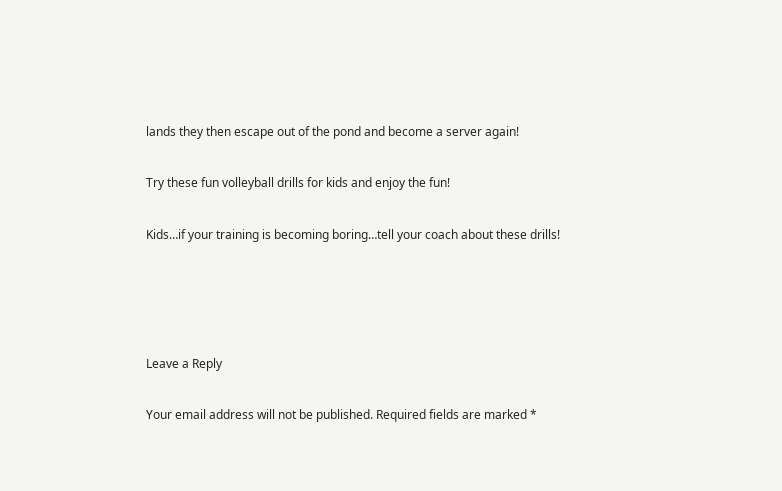lands they then escape out of the pond and become a server again!

Try these fun volleyball drills for kids and enjoy the fun!

Kids…if your training is becoming boring…tell your coach about these drills!




Leave a Reply

Your email address will not be published. Required fields are marked *